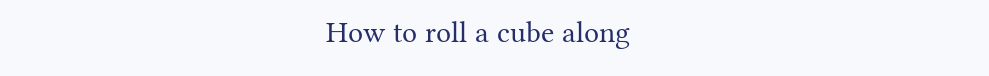How to roll a cube along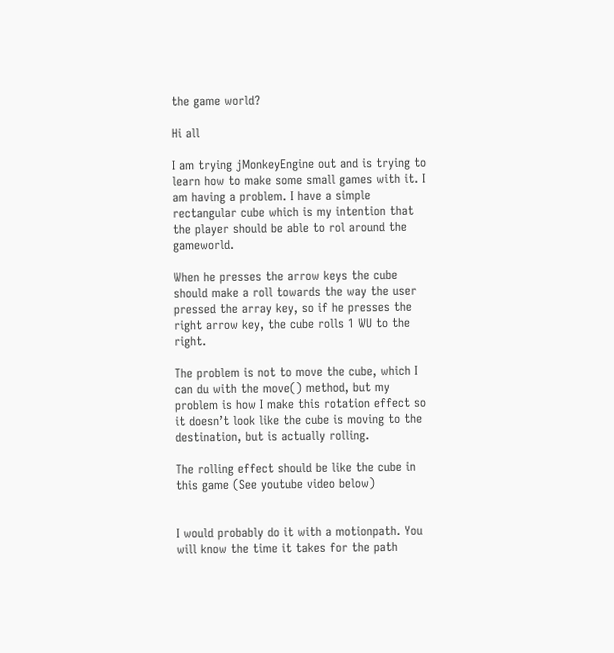the game world?

Hi all

I am trying jMonkeyEngine out and is trying to learn how to make some small games with it. I am having a problem. I have a simple rectangular cube which is my intention that the player should be able to rol around the gameworld.

When he presses the arrow keys the cube should make a roll towards the way the user pressed the array key, so if he presses the right arrow key, the cube rolls 1 WU to the right.

The problem is not to move the cube, which I can du with the move() method, but my problem is how I make this rotation effect so it doesn’t look like the cube is moving to the destination, but is actually rolling.

The rolling effect should be like the cube in this game (See youtube video below)


I would probably do it with a motionpath. You will know the time it takes for the path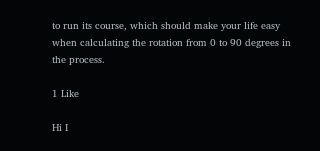to run its course, which should make your life easy when calculating the rotation from 0 to 90 degrees in the process.

1 Like

Hi I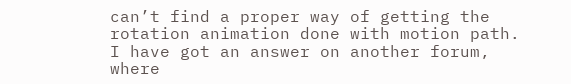can’t find a proper way of getting the rotation animation done with motion path. I have got an answer on another forum, where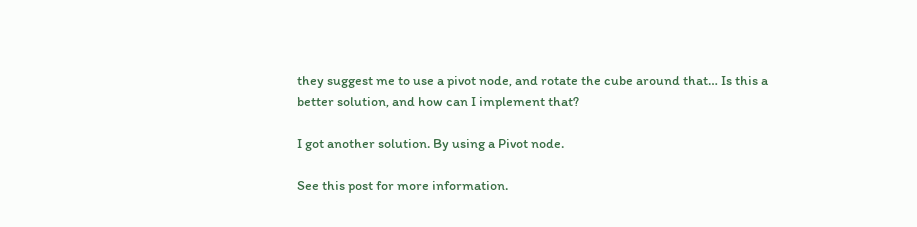they suggest me to use a pivot node, and rotate the cube around that… Is this a better solution, and how can I implement that?

I got another solution. By using a Pivot node.

See this post for more information.